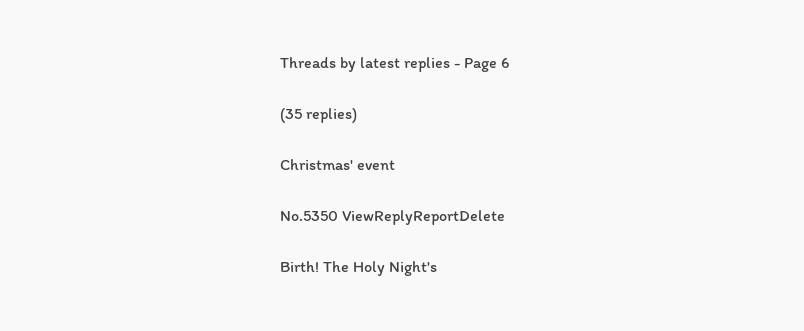Threads by latest replies - Page 6

(35 replies)

Christmas' event

No.5350 ViewReplyReportDelete

Birth! The Holy Night's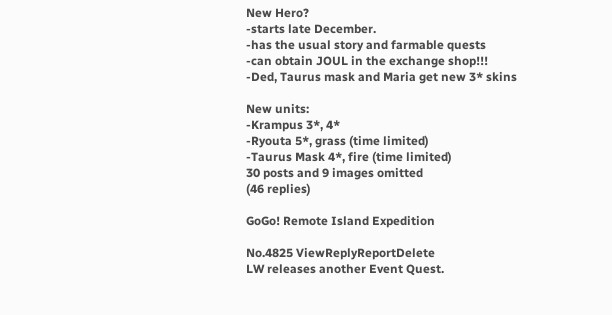New Hero?
-starts late December.
-has the usual story and farmable quests
-can obtain JOUL in the exchange shop!!!
-Ded, Taurus mask and Maria get new 3* skins

New units:
-Krampus 3*, 4*
-Ryouta 5*, grass (time limited)
-Taurus Mask 4*, fire (time limited)
30 posts and 9 images omitted
(46 replies)

GoGo! Remote Island Expedition

No.4825 ViewReplyReportDelete
LW releases another Event Quest.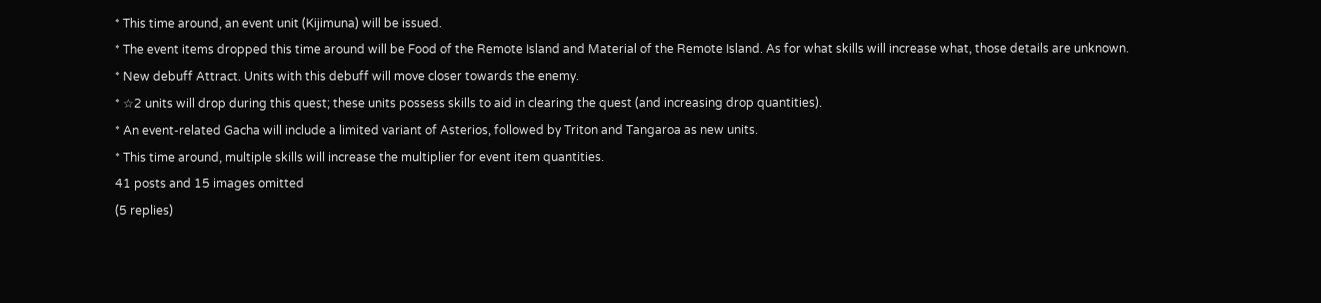* This time around, an event unit (Kijimuna) will be issued.
* The event items dropped this time around will be Food of the Remote Island and Material of the Remote Island. As for what skills will increase what, those details are unknown.
* New debuff Attract. Units with this debuff will move closer towards the enemy.
* ☆2 units will drop during this quest; these units possess skills to aid in clearing the quest (and increasing drop quantities).
* An event-related Gacha will include a limited variant of Asterios, followed by Triton and Tangaroa as new units.
* This time around, multiple skills will increase the multiplier for event item quantities.
41 posts and 15 images omitted
(5 replies)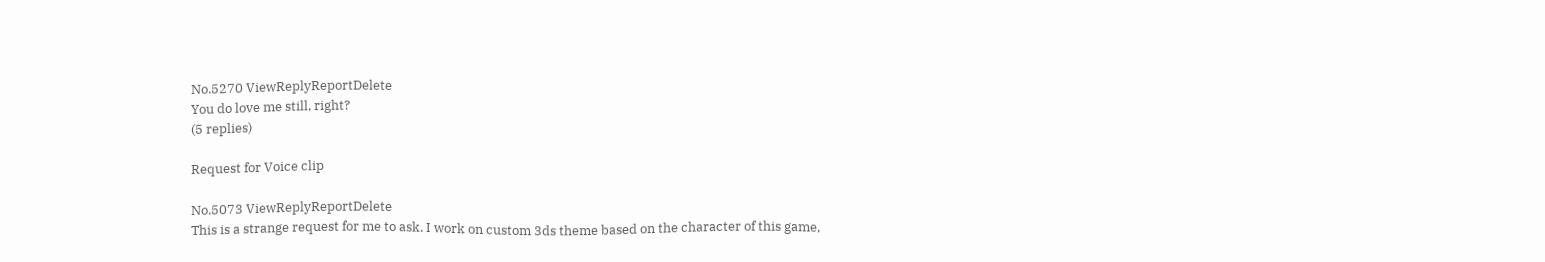No.5270 ViewReplyReportDelete
You do love me still, right?
(5 replies)

Request for Voice clip

No.5073 ViewReplyReportDelete
This is a strange request for me to ask. I work on custom 3ds theme based on the character of this game,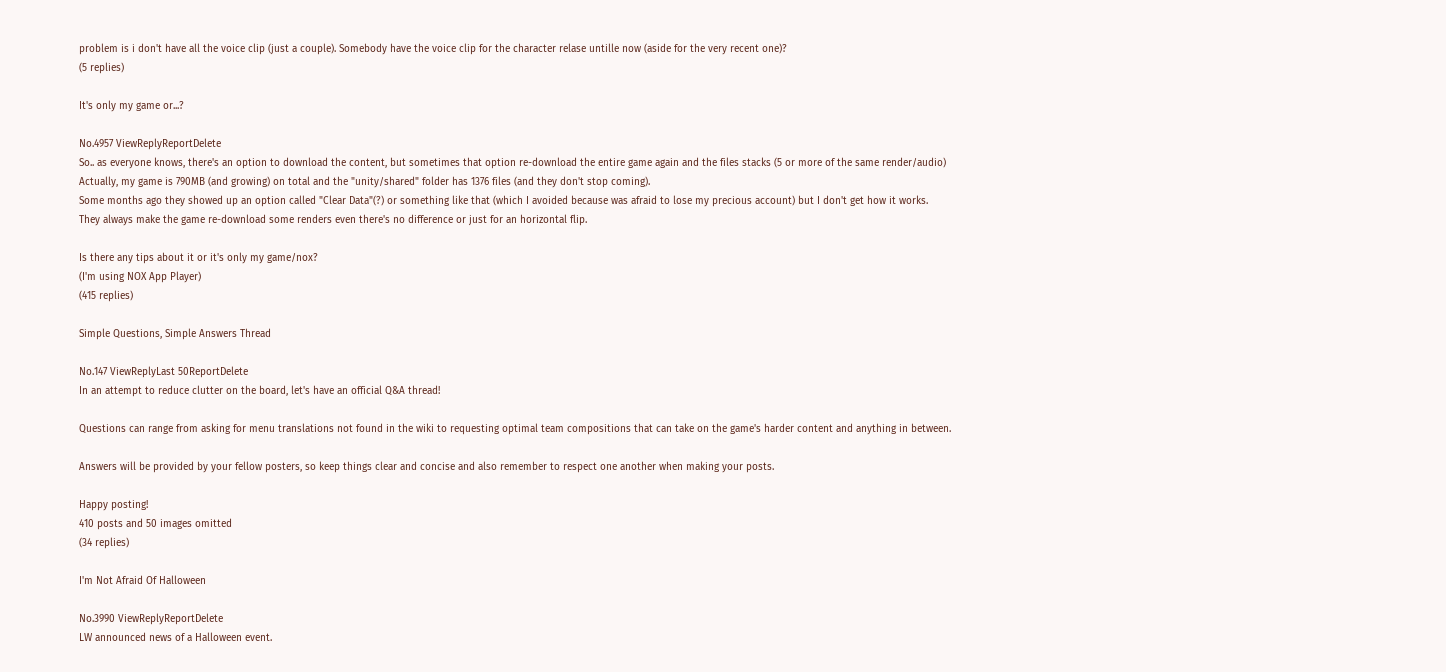problem is i don't have all the voice clip (just a couple). Somebody have the voice clip for the character relase untille now (aside for the very recent one)?
(5 replies)

It's only my game or...?

No.4957 ViewReplyReportDelete
So.. as everyone knows, there's an option to download the content, but sometimes that option re-download the entire game again and the files stacks (5 or more of the same render/audio)
Actually, my game is 790MB (and growing) on total and the "unity/shared" folder has 1376 files (and they don't stop coming).
Some months ago they showed up an option called "Clear Data"(?) or something like that (which I avoided because was afraid to lose my precious account) but I don't get how it works.
They always make the game re-download some renders even there's no difference or just for an horizontal flip.

Is there any tips about it or it's only my game/nox?
(I'm using NOX App Player)
(415 replies)

Simple Questions, Simple Answers Thread

No.147 ViewReplyLast 50ReportDelete
In an attempt to reduce clutter on the board, let's have an official Q&A thread!

Questions can range from asking for menu translations not found in the wiki to requesting optimal team compositions that can take on the game's harder content and anything in between.

Answers will be provided by your fellow posters, so keep things clear and concise and also remember to respect one another when making your posts.

Happy posting!
410 posts and 50 images omitted
(34 replies)

I'm Not Afraid Of Halloween

No.3990 ViewReplyReportDelete
LW announced news of a Halloween event.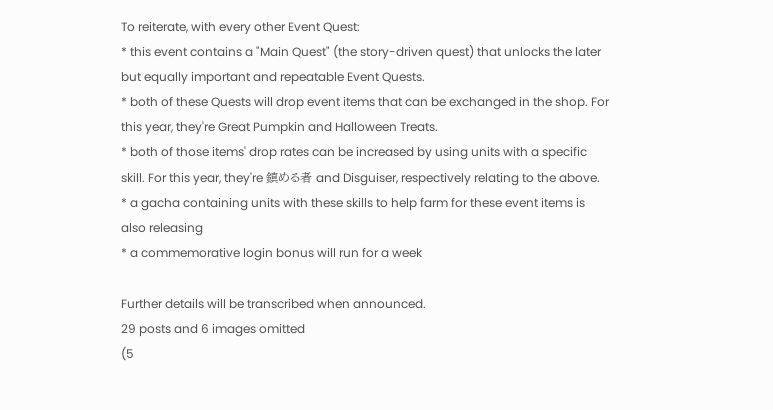To reiterate, with every other Event Quest:
* this event contains a "Main Quest" (the story-driven quest) that unlocks the later but equally important and repeatable Event Quests.
* both of these Quests will drop event items that can be exchanged in the shop. For this year, they're Great Pumpkin and Halloween Treats.
* both of those items' drop rates can be increased by using units with a specific skill. For this year, they're 鎮める者 and Disguiser, respectively relating to the above.
* a gacha containing units with these skills to help farm for these event items is also releasing
* a commemorative login bonus will run for a week

Further details will be transcribed when announced.
29 posts and 6 images omitted
(5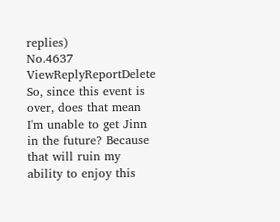replies)
No.4637 ViewReplyReportDelete
So, since this event is over, does that mean I'm unable to get Jinn in the future? Because that will ruin my ability to enjoy this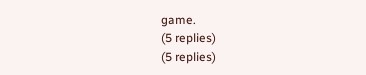game.
(5 replies)
(5 replies)